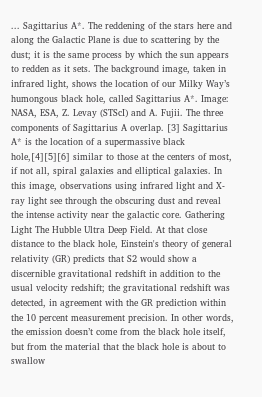... Sagittarius A*. The reddening of the stars here and along the Galactic Plane is due to scattering by the dust; it is the same process by which the sun appears to redden as it sets. The background image, taken in infrared light, shows the location of our Milky Way’s humongous black hole, called Sagittarius A*. Image: NASA, ESA, Z. Levay (STScI) and A. Fujii. The three components of Sagittarius A overlap. [3] Sagittarius A* is the location of a supermassive black hole,[4][5][6] similar to those at the centers of most, if not all, spiral galaxies and elliptical galaxies. In this image, observations using infrared light and X-ray light see through the obscuring dust and reveal the intense activity near the galactic core. Gathering Light The Hubble Ultra Deep Field. At that close distance to the black hole, Einstein's theory of general relativity (GR) predicts that S2 would show a discernible gravitational redshift in addition to the usual velocity redshift; the gravitational redshift was detected, in agreement with the GR prediction within the 10 percent measurement precision. In other words, the emission doesn’t come from the black hole itself, but from the material that the black hole is about to swallow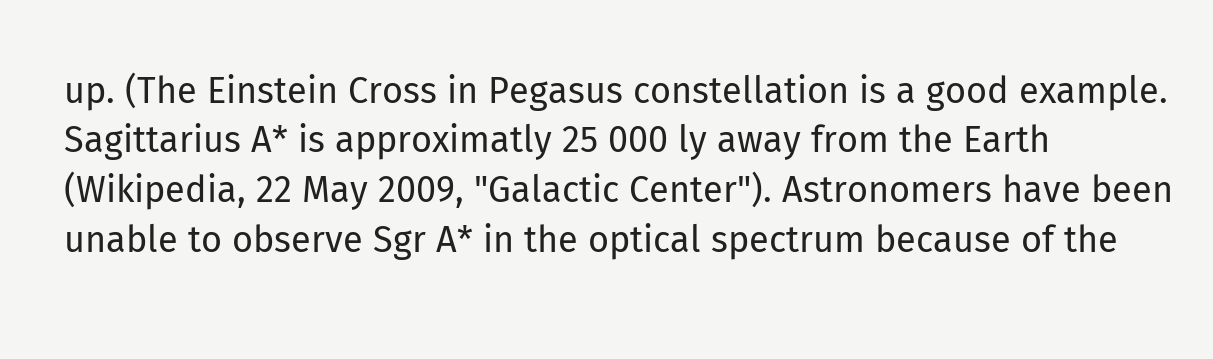up. (The Einstein Cross in Pegasus constellation is a good example. Sagittarius A* is approximatly 25 000 ly away from the Earth (Wikipedia, 22 May 2009, "Galactic Center"). Astronomers have been unable to observe Sgr A* in the optical spectrum because of the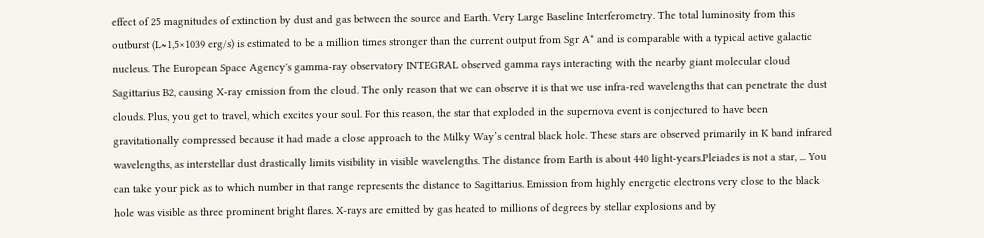effect of 25 magnitudes of extinction by dust and gas between the source and Earth. Very Large Baseline Interferometry. The total luminosity from this outburst (L≈1,5×1039 erg/s) is estimated to be a million times stronger than the current output from Sgr A* and is comparable with a typical active galactic nucleus. The European Space Agency's gamma-ray observatory INTEGRAL observed gamma rays interacting with the nearby giant molecular cloud Sagittarius B2, causing X-ray emission from the cloud. The only reason that we can observe it is that we use infra-red wavelengths that can penetrate the dust clouds. Plus, you get to travel, which excites your soul. For this reason, the star that exploded in the supernova event is conjectured to have been gravitationally compressed because it had made a close approach to the Milky Way’s central black hole. These stars are observed primarily in K band infrared wavelengths, as interstellar dust drastically limits visibility in visible wavelengths. The distance from Earth is about 440 light-years.Pleiades is not a star, ... You can take your pick as to which number in that range represents the distance to Sagittarius. Emission from highly energetic electrons very close to the black hole was visible as three prominent bright flares. X-rays are emitted by gas heated to millions of degrees by stellar explosions and by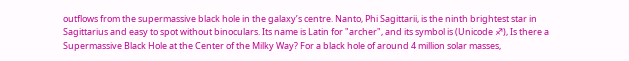outflows from the supermassive black hole in the galaxy’s centre. Nanto, Phi Sagittarii, is the ninth brightest star in Sagittarius and easy to spot without binoculars. Its name is Latin for "archer", and its symbol is (Unicode ♐), Is there a Supermassive Black Hole at the Center of the Milky Way? For a black hole of around 4 million solar masses,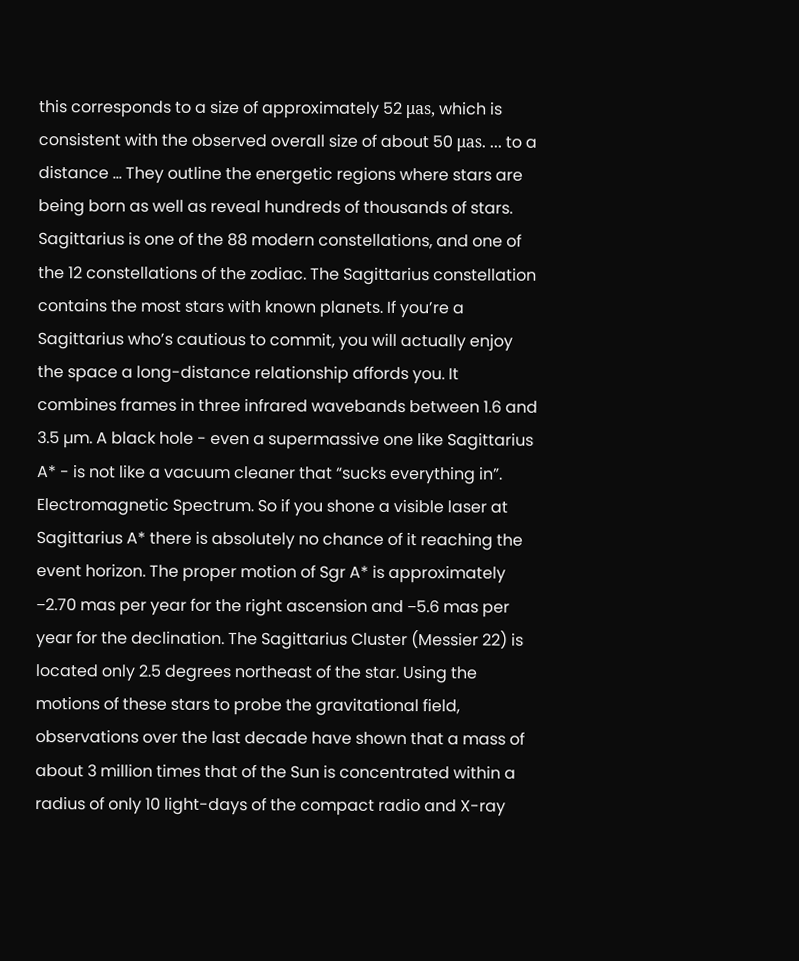this corresponds to a size of approximately 52 μas, which is consistent with the observed overall size of about 50 μas. ... to a distance … They outline the energetic regions where stars are being born as well as reveal hundreds of thousands of stars. Sagittarius is one of the 88 modern constellations, and one of the 12 constellations of the zodiac. The Sagittarius constellation contains the most stars with known planets. If you’re a Sagittarius who’s cautious to commit, you will actually enjoy the space a long-distance relationship affords you. It combines frames in three infrared wavebands between 1.6 and 3.5 µm. A black hole - even a supermassive one like Sagittarius A* - is not like a vacuum cleaner that “sucks everything in”. Electromagnetic Spectrum. So if you shone a visible laser at Sagittarius A* there is absolutely no chance of it reaching the event horizon. The proper motion of Sgr A* is approximately −2.70 mas per year for the right ascension and −5.6 mas per year for the declination. The Sagittarius Cluster (Messier 22) is located only 2.5 degrees northeast of the star. Using the motions of these stars to probe the gravitational field, observations over the last decade have shown that a mass of about 3 million times that of the Sun is concentrated within a radius of only 10 light-days of the compact radio and X-ray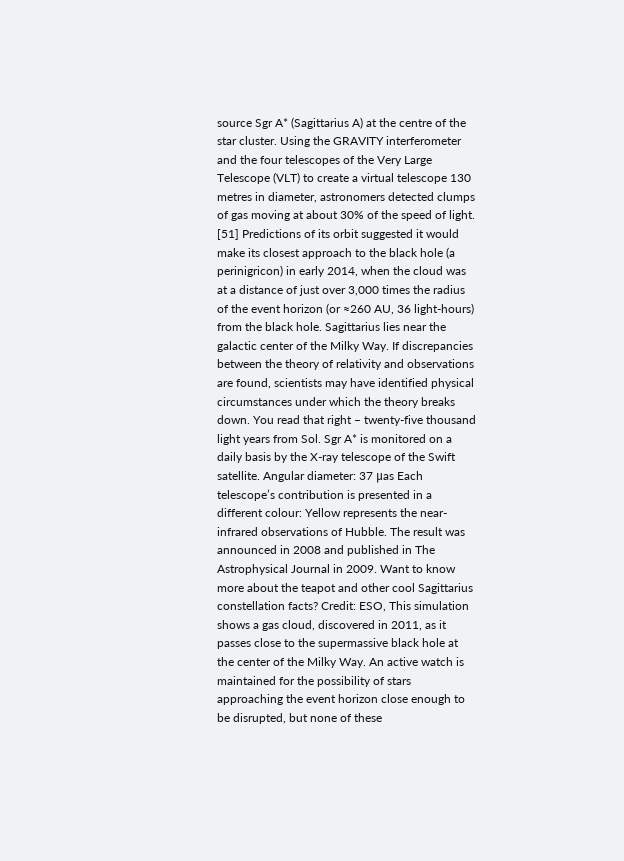source Sgr A* (Sagittarius A) at the centre of the star cluster. Using the GRAVITY interferometer and the four telescopes of the Very Large Telescope (VLT) to create a virtual telescope 130 metres in diameter, astronomers detected clumps of gas moving at about 30% of the speed of light. [51] Predictions of its orbit suggested it would make its closest approach to the black hole (a perinigricon) in early 2014, when the cloud was at a distance of just over 3,000 times the radius of the event horizon (or ≈260 AU, 36 light-hours) from the black hole. Sagittarius lies near the galactic center of the Milky Way. If discrepancies between the theory of relativity and observations are found, scientists may have identified physical circumstances under which the theory breaks down. You read that right – twenty-five thousand light years from Sol. Sgr A* is monitored on a daily basis by the X-ray telescope of the Swift satellite. Angular diameter: 37 μas Each telescope’s contribution is presented in a different colour: Yellow represents the near-infrared observations of Hubble. The result was announced in 2008 and published in The Astrophysical Journal in 2009. Want to know more about the teapot and other cool Sagittarius constellation facts? Credit: ESO, This simulation shows a gas cloud, discovered in 2011, as it passes close to the supermassive black hole at the center of the Milky Way. An active watch is maintained for the possibility of stars approaching the event horizon close enough to be disrupted, but none of these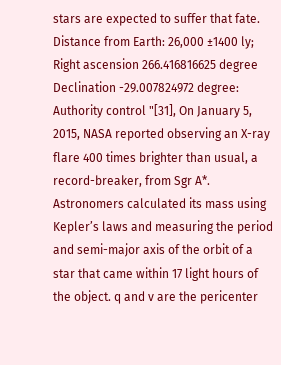stars are expected to suffer that fate. Distance from Earth: 26,000 ±1400 ly; Right ascension 266.416816625 degree Declination -29.007824972 degree: Authority control "[31], On January 5, 2015, NASA reported observing an X-ray flare 400 times brighter than usual, a record-breaker, from Sgr A*. Astronomers calculated its mass using Kepler’s laws and measuring the period and semi-major axis of the orbit of a star that came within 17 light hours of the object. q and v are the pericenter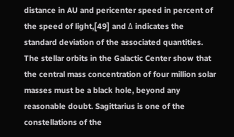distance in AU and pericenter speed in percent of the speed of light,[49] and Δ indicates the standard deviation of the associated quantities. The stellar orbits in the Galactic Center show that the central mass concentration of four million solar masses must be a black hole, beyond any reasonable doubt. Sagittarius is one of the constellations of the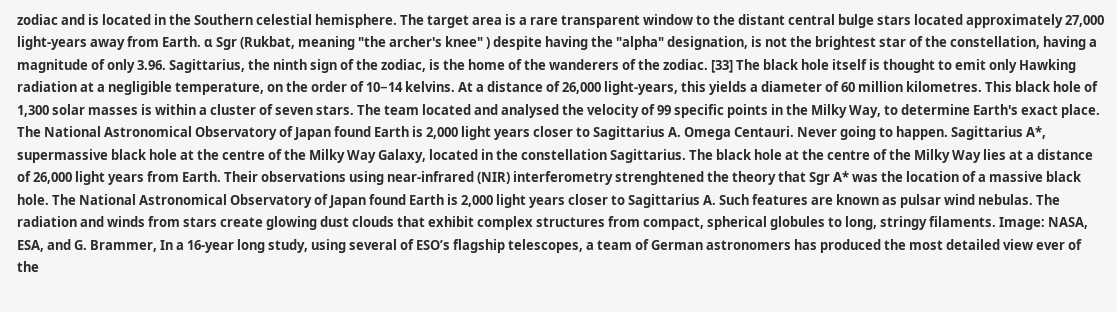zodiac and is located in the Southern celestial hemisphere. The target area is a rare transparent window to the distant central bulge stars located approximately 27,000 light-years away from Earth. α Sgr (Rukbat, meaning "the archer's knee" ) despite having the "alpha" designation, is not the brightest star of the constellation, having a magnitude of only 3.96. Sagittarius, the ninth sign of the zodiac, is the home of the wanderers of the zodiac. [33] The black hole itself is thought to emit only Hawking radiation at a negligible temperature, on the order of 10−14 kelvins. At a distance of 26,000 light-years, this yields a diameter of 60 million kilometres. This black hole of 1,300 solar masses is within a cluster of seven stars. The team located and analysed the velocity of 99 specific points in the Milky Way, to determine Earth's exact place. The National Astronomical Observatory of Japan found Earth is 2,000 light years closer to Sagittarius A. Omega Centauri. Never going to happen. Sagittarius A*, supermassive black hole at the centre of the Milky Way Galaxy, located in the constellation Sagittarius. The black hole at the centre of the Milky Way lies at a distance of 26,000 light years from Earth. Their observations using near-infrared (NIR) interferometry strenghtened the theory that Sgr A* was the location of a massive black hole. The National Astronomical Observatory of Japan found Earth is 2,000 light years closer to Sagittarius A. Such features are known as pulsar wind nebulas. The radiation and winds from stars create glowing dust clouds that exhibit complex structures from compact, spherical globules to long, stringy filaments. Image: NASA, ESA, and G. Brammer, In a 16-year long study, using several of ESO’s flagship telescopes, a team of German astronomers has produced the most detailed view ever of the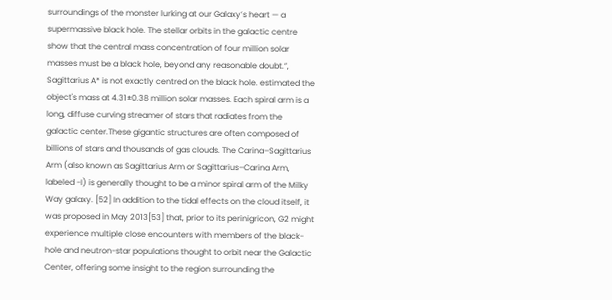surroundings of the monster lurking at our Galaxy’s heart — a supermassive black hole. The stellar orbits in the galactic centre show that the central mass concentration of four million solar masses must be a black hole, beyond any reasonable doubt.”, Sagittarius A* is not exactly centred on the black hole. estimated the object's mass at 4.31±0.38 million solar masses. Each spiral arm is a long, diffuse curving streamer of stars that radiates from the galactic center.These gigantic structures are often composed of billions of stars and thousands of gas clouds. The Carina–Sagittarius Arm (also known as Sagittarius Arm or Sagittarius–Carina Arm, labeled -I) is generally thought to be a minor spiral arm of the Milky Way galaxy. [52] In addition to the tidal effects on the cloud itself, it was proposed in May 2013[53] that, prior to its perinigricon, G2 might experience multiple close encounters with members of the black-hole and neutron-star populations thought to orbit near the Galactic Center, offering some insight to the region surrounding the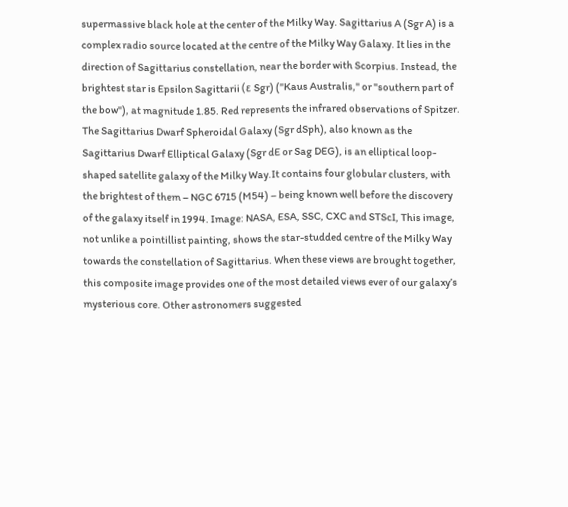supermassive black hole at the center of the Milky Way. Sagittarius A (Sgr A) is a complex radio source located at the centre of the Milky Way Galaxy. It lies in the direction of Sagittarius constellation, near the border with Scorpius. Instead, the brightest star is Epsilon Sagittarii (ε Sgr) ("Kaus Australis," or "southern part of the bow"), at magnitude 1.85. Red represents the infrared observations of Spitzer. The Sagittarius Dwarf Spheroidal Galaxy (Sgr dSph), also known as the Sagittarius Dwarf Elliptical Galaxy (Sgr dE or Sag DEG), is an elliptical loop-shaped satellite galaxy of the Milky Way.It contains four globular clusters, with the brightest of them – NGC 6715 (M54) – being known well before the discovery of the galaxy itself in 1994. Image: NASA, ESA, SSC, CXC and STScI, This image, not unlike a pointillist painting, shows the star-studded centre of the Milky Way towards the constellation of Sagittarius. When these views are brought together, this composite image provides one of the most detailed views ever of our galaxy’s mysterious core. Other astronomers suggested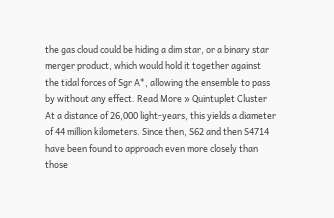the gas cloud could be hiding a dim star, or a binary star merger product, which would hold it together against the tidal forces of Sgr A*, allowing the ensemble to pass by without any effect. Read More » Quintuplet Cluster At a distance of 26,000 light-years, this yields a diameter of 44 million kilometers. Since then, S62 and then S4714 have been found to approach even more closely than those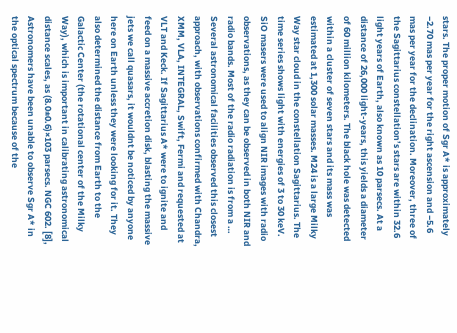stars. The proper motion of Sgr A* is approximately −2.70 mas per year for the right ascension and −5.6 mas per year for the declination. Moreover, three of the Sagittarius constellation’s stars are within 32.6 light years of Earth, also known as 10 parsecs. At a distance of 26,000 light-years, this yields a diameter of 60 million kilometers. The black hole was detected within a cluster of seven stars and its mass was estimated at 1,300 solar masses. M24 is a large Milky Way star cloud in the constellation Sagittarius. The time series shows light with energies of 3 to 30 keV. SiO masers were used to align NIR images with radio observations, as they can be observed in both NIR and radio bands. Most of the radio radiation is from a … Several astronomical facilities observed this closest approach, with observations confirmed with Chandra, XMM, VLA, INTEGRAL, Swift, Fermi and requested at VLT and Keck. If Sagittarius A* were to ignite and feed on a massive accretion disk, blasting the massive jets we call quasars, it wouldnt be noticed by anyone here on Earth unless they were looking for it. They also determined the distance from Earth to the Galactic Center (the rotational center of the Milky Way), which is important in calibrating astronomical distance scales, as (8.0±0.6)×103 parsecs. NGC 602. [8], Astronomers have been unable to observe Sgr A* in the optical spectrum because of the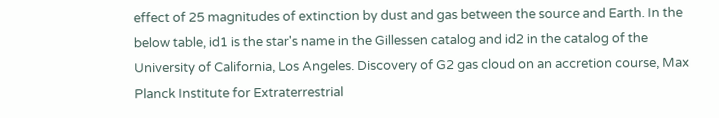effect of 25 magnitudes of extinction by dust and gas between the source and Earth. In the below table, id1 is the star's name in the Gillessen catalog and id2 in the catalog of the University of California, Los Angeles. Discovery of G2 gas cloud on an accretion course, Max Planck Institute for Extraterrestrial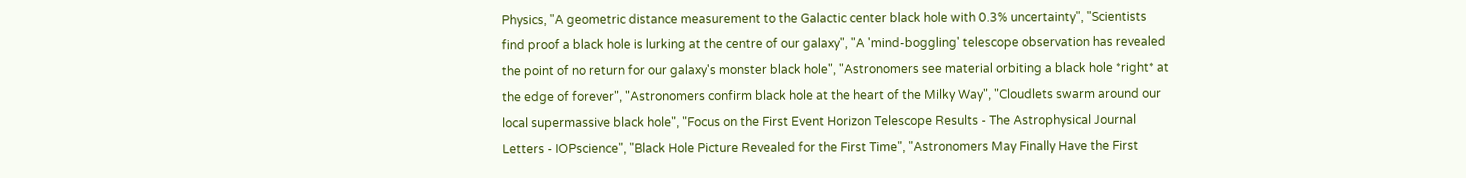Physics, "A geometric distance measurement to the Galactic center black hole with 0.3% uncertainty", "Scientists find proof a black hole is lurking at the centre of our galaxy", "A 'mind-boggling' telescope observation has revealed the point of no return for our galaxy's monster black hole", "Astronomers see material orbiting a black hole *right* at the edge of forever", "Astronomers confirm black hole at the heart of the Milky Way", "Cloudlets swarm around our local supermassive black hole", "Focus on the First Event Horizon Telescope Results - The Astrophysical Journal Letters - IOPscience", "Black Hole Picture Revealed for the First Time", "Astronomers May Finally Have the First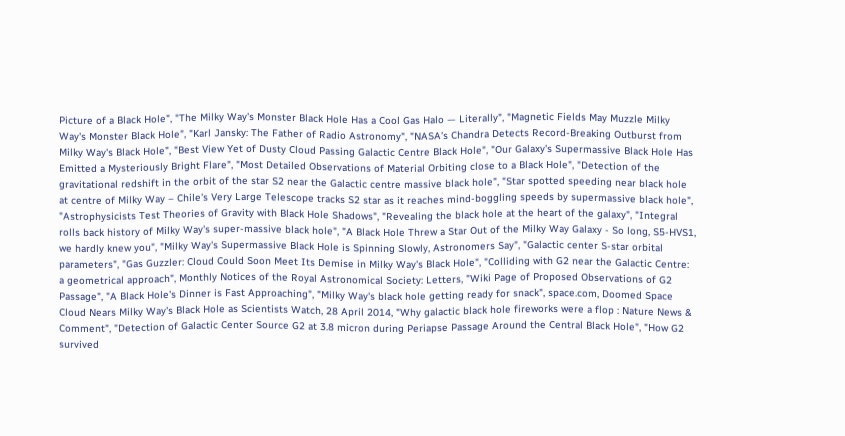Picture of a Black Hole", "The Milky Way's Monster Black Hole Has a Cool Gas Halo — Literally", "Magnetic Fields May Muzzle Milky Way's Monster Black Hole", "Karl Jansky: The Father of Radio Astronomy", "NASA's Chandra Detects Record-Breaking Outburst from Milky Way's Black Hole", "Best View Yet of Dusty Cloud Passing Galactic Centre Black Hole", "Our Galaxy's Supermassive Black Hole Has Emitted a Mysteriously Bright Flare", "Most Detailed Observations of Material Orbiting close to a Black Hole", "Detection of the gravitational redshift in the orbit of the star S2 near the Galactic centre massive black hole", "Star spotted speeding near black hole at centre of Milky Way – Chile's Very Large Telescope tracks S2 star as it reaches mind-boggling speeds by supermassive black hole", "Astrophysicists Test Theories of Gravity with Black Hole Shadows", "Revealing the black hole at the heart of the galaxy", "Integral rolls back history of Milky Way's super-massive black hole", "A Black Hole Threw a Star Out of the Milky Way Galaxy - So long, S5-HVS1, we hardly knew you", "Milky Way's Supermassive Black Hole is Spinning Slowly, Astronomers Say", "Galactic center S-star orbital parameters", "Gas Guzzler: Cloud Could Soon Meet Its Demise in Milky Way's Black Hole", "Colliding with G2 near the Galactic Centre: a geometrical approach", Monthly Notices of the Royal Astronomical Society: Letters, "Wiki Page of Proposed Observations of G2 Passage", "A Black Hole's Dinner is Fast Approaching", "Milky Way's black hole getting ready for snack", space.com, Doomed Space Cloud Nears Milky Way's Black Hole as Scientists Watch, 28 April 2014, "Why galactic black hole fireworks were a flop : Nature News & Comment", "Detection of Galactic Center Source G2 at 3.8 micron during Periapse Passage Around the Central Black Hole", "How G2 survived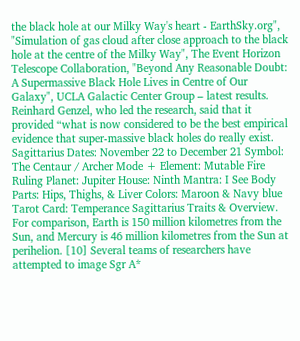the black hole at our Milky Way's heart - EarthSky.org", "Simulation of gas cloud after close approach to the black hole at the centre of the Milky Way", The Event Horizon Telescope Collaboration, "Beyond Any Reasonable Doubt: A Supermassive Black Hole Lives in Centre of Our Galaxy", UCLA Galactic Center Group – latest results. Reinhard Genzel, who led the research, said that it provided “what is now considered to be the best empirical evidence that super-massive black holes do really exist. Sagittarius Dates: November 22 to December 21 Symbol: The Centaur / Archer Mode + Element: Mutable Fire Ruling Planet: Jupiter House: Ninth Mantra: I See Body Parts: Hips, Thighs, & Liver Colors: Maroon & Navy blue Tarot Card: Temperance Sagittarius Traits & Overview. For comparison, Earth is 150 million kilometres from the Sun, and Mercury is 46 million kilometres from the Sun at perihelion. [10] Several teams of researchers have attempted to image Sgr A*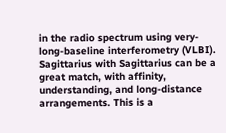in the radio spectrum using very-long-baseline interferometry (VLBI). Sagittarius with Sagittarius can be a great match, with affinity, understanding, and long-distance arrangements. This is a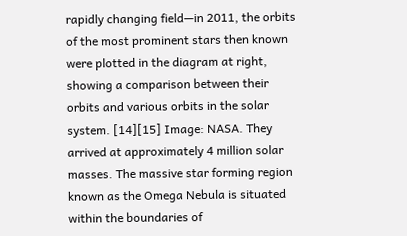rapidly changing field—in 2011, the orbits of the most prominent stars then known were plotted in the diagram at right, showing a comparison between their orbits and various orbits in the solar system. [14][15] Image: NASA. They arrived at approximately 4 million solar masses. The massive star forming region known as the Omega Nebula is situated within the boundaries of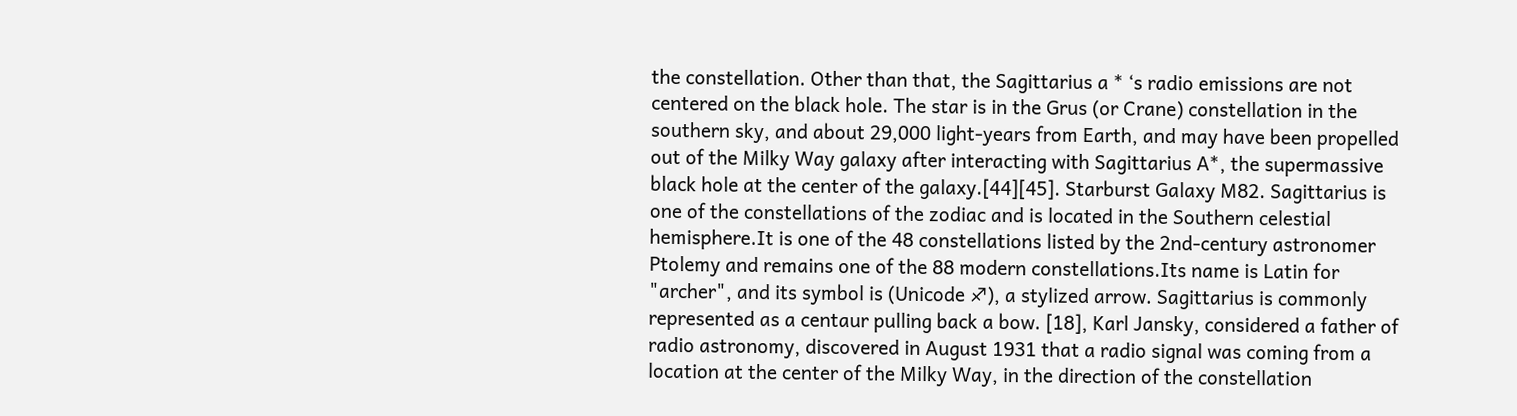the constellation. Other than that, the Sagittarius a * ‘s radio emissions are not centered on the black hole. The star is in the Grus (or Crane) constellation in the southern sky, and about 29,000 light-years from Earth, and may have been propelled out of the Milky Way galaxy after interacting with Sagittarius A*, the supermassive black hole at the center of the galaxy.[44][45]. Starburst Galaxy M82. Sagittarius is one of the constellations of the zodiac and is located in the Southern celestial hemisphere.It is one of the 48 constellations listed by the 2nd-century astronomer Ptolemy and remains one of the 88 modern constellations.Its name is Latin for "archer", and its symbol is (Unicode ♐), a stylized arrow. Sagittarius is commonly represented as a centaur pulling back a bow. [18], Karl Jansky, considered a father of radio astronomy, discovered in August 1931 that a radio signal was coming from a location at the center of the Milky Way, in the direction of the constellation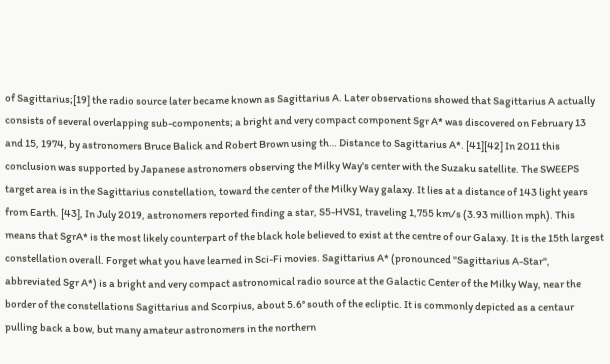of Sagittarius;[19] the radio source later became known as Sagittarius A. Later observations showed that Sagittarius A actually consists of several overlapping sub-components; a bright and very compact component Sgr A* was discovered on February 13 and 15, 1974, by astronomers Bruce Balick and Robert Brown using th… Distance to Sagittarius A*. [41][42] In 2011 this conclusion was supported by Japanese astronomers observing the Milky Way's center with the Suzaku satellite. The SWEEPS target area is in the Sagittarius constellation, toward the center of the Milky Way galaxy. It lies at a distance of 143 light years from Earth. [43], In July 2019, astronomers reported finding a star, S5-HVS1, traveling 1,755 km/s (3.93 million mph). This means that SgrA* is the most likely counterpart of the black hole believed to exist at the centre of our Galaxy. It is the 15th largest constellation overall. Forget what you have learned in Sci-Fi movies. Sagittarius A* (pronounced "Sagittarius A-Star", abbreviated Sgr A*) is a bright and very compact astronomical radio source at the Galactic Center of the Milky Way, near the border of the constellations Sagittarius and Scorpius, about 5.6° south of the ecliptic. It is commonly depicted as a centaur pulling back a bow, but many amateur astronomers in the northern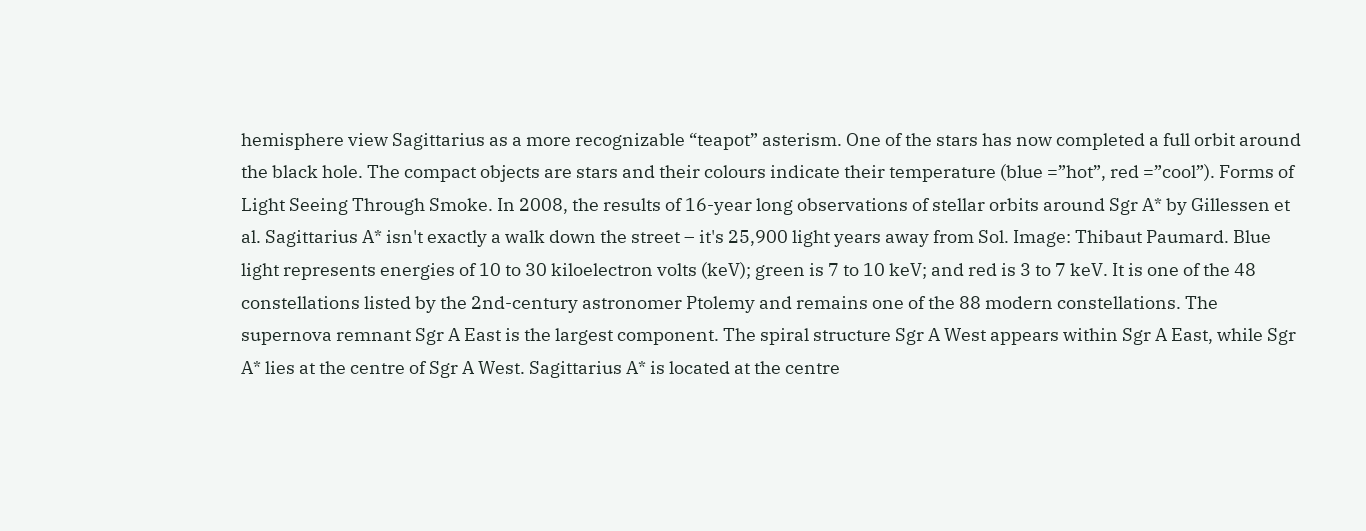hemisphere view Sagittarius as a more recognizable “teapot” asterism. One of the stars has now completed a full orbit around the black hole. The compact objects are stars and their colours indicate their temperature (blue =”hot”, red =”cool”). Forms of Light Seeing Through Smoke. In 2008, the results of 16-year long observations of stellar orbits around Sgr A* by Gillessen et al. Sagittarius A* isn't exactly a walk down the street – it's 25,900 light years away from Sol. Image: Thibaut Paumard. Blue light represents energies of 10 to 30 kiloelectron volts (keV); green is 7 to 10 keV; and red is 3 to 7 keV. It is one of the 48 constellations listed by the 2nd-century astronomer Ptolemy and remains one of the 88 modern constellations. The supernova remnant Sgr A East is the largest component. The spiral structure Sgr A West appears within Sgr A East, while Sgr A* lies at the centre of Sgr A West. Sagittarius A* is located at the centre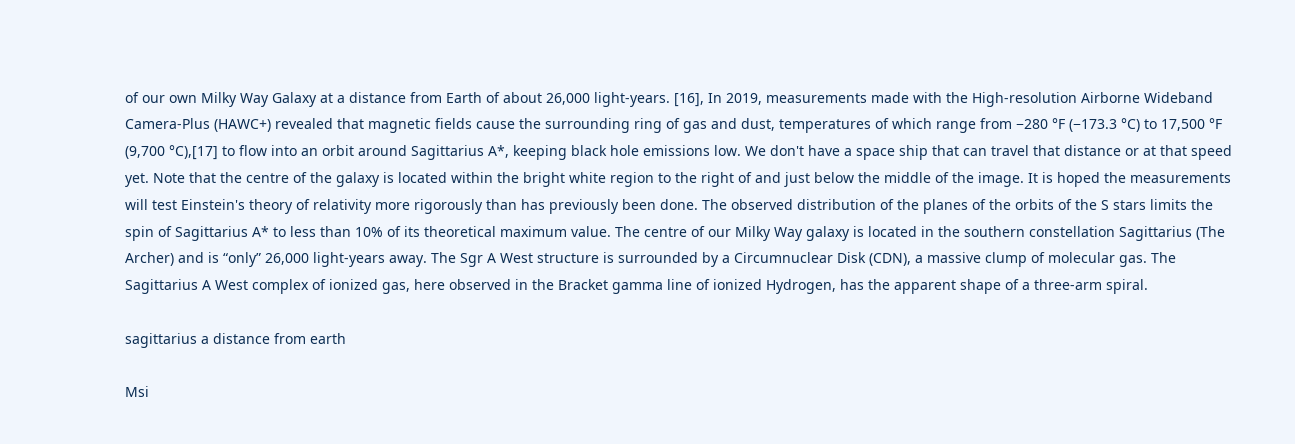of our own Milky Way Galaxy at a distance from Earth of about 26,000 light-years. [16], In 2019, measurements made with the High-resolution Airborne Wideband Camera-Plus (HAWC+) revealed that magnetic fields cause the surrounding ring of gas and dust, temperatures of which range from −280 °F (−173.3 °C) to 17,500 °F (9,700 °C),[17] to flow into an orbit around Sagittarius A*, keeping black hole emissions low. We don't have a space ship that can travel that distance or at that speed yet. Note that the centre of the galaxy is located within the bright white region to the right of and just below the middle of the image. It is hoped the measurements will test Einstein's theory of relativity more rigorously than has previously been done. The observed distribution of the planes of the orbits of the S stars limits the spin of Sagittarius A* to less than 10% of its theoretical maximum value. The centre of our Milky Way galaxy is located in the southern constellation Sagittarius (The Archer) and is “only” 26,000 light-years away. The Sgr A West structure is surrounded by a Circumnuclear Disk (CDN), a massive clump of molecular gas. The Sagittarius A West complex of ionized gas, here observed in the Bracket gamma line of ionized Hydrogen, has the apparent shape of a three-arm spiral.

sagittarius a distance from earth

Msi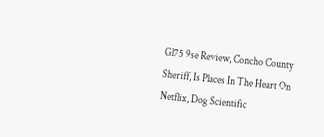Gl75 9se Review, Concho County Sheriff, Is Places In The Heart On Netflix, Dog Scientific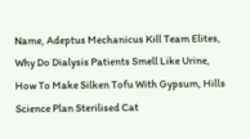Name, Adeptus Mechanicus Kill Team Elites, Why Do Dialysis Patients Smell Like Urine, How To Make Silken Tofu With Gypsum, Hills Science Plan Sterilised Cat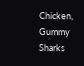Chicken, Gummy Sharks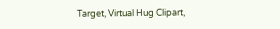Target, Virtual Hug Clipart,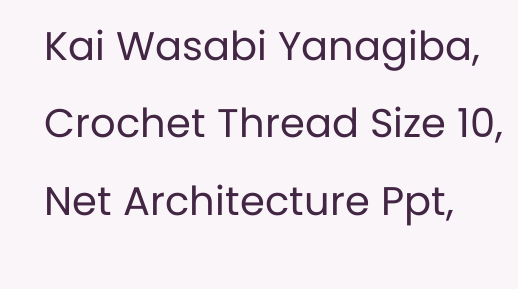Kai Wasabi Yanagiba, Crochet Thread Size 10, Net Architecture Ppt,